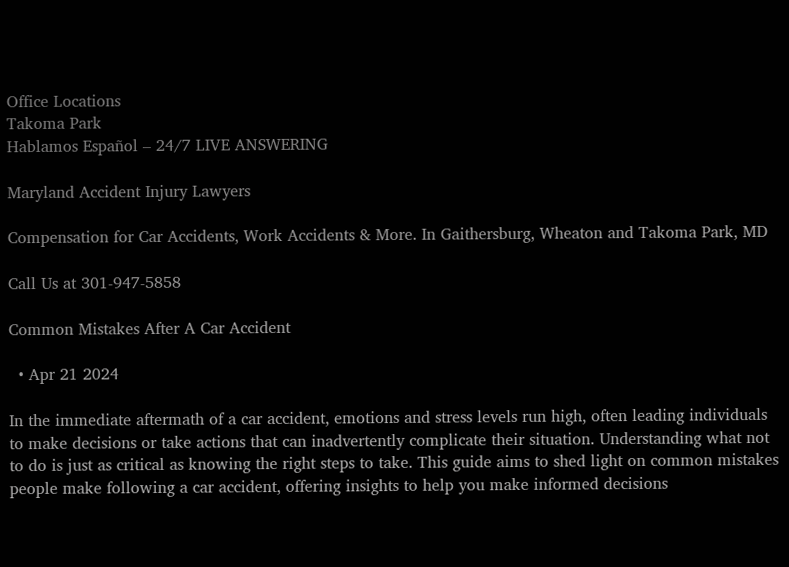Office Locations
Takoma Park
Hablamos Español – 24/7 LIVE ANSWERING

Maryland Accident Injury Lawyers

Compensation for Car Accidents, Work Accidents & More. In Gaithersburg, Wheaton and Takoma Park, MD

Call Us at 301-947-5858

Common Mistakes After A Car Accident

  • Apr 21 2024

In the immediate aftermath of a car accident, emotions and stress levels run high, often leading individuals to make decisions or take actions that can inadvertently complicate their situation. Understanding what not to do is just as critical as knowing the right steps to take. This guide aims to shed light on common mistakes people make following a car accident, offering insights to help you make informed decisions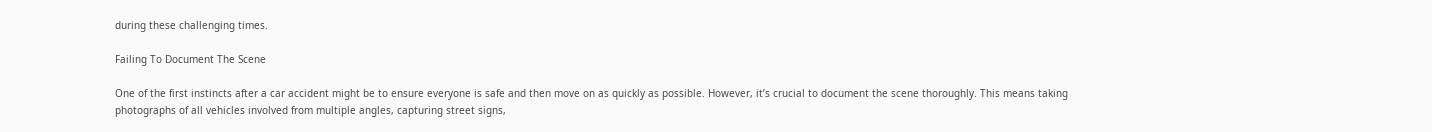during these challenging times.

Failing To Document The Scene

One of the first instincts after a car accident might be to ensure everyone is safe and then move on as quickly as possible. However, it’s crucial to document the scene thoroughly. This means taking photographs of all vehicles involved from multiple angles, capturing street signs,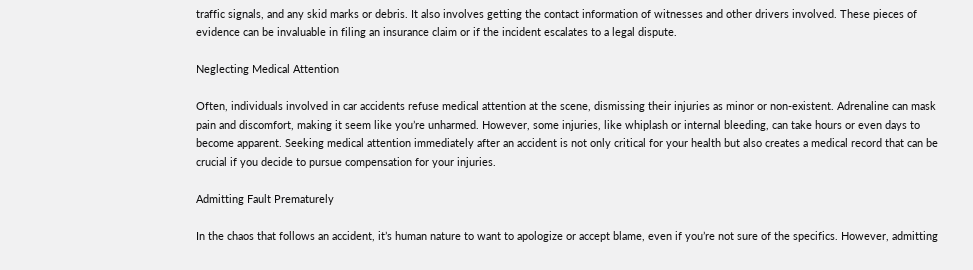traffic signals, and any skid marks or debris. It also involves getting the contact information of witnesses and other drivers involved. These pieces of evidence can be invaluable in filing an insurance claim or if the incident escalates to a legal dispute.

Neglecting Medical Attention

Often, individuals involved in car accidents refuse medical attention at the scene, dismissing their injuries as minor or non-existent. Adrenaline can mask pain and discomfort, making it seem like you’re unharmed. However, some injuries, like whiplash or internal bleeding, can take hours or even days to become apparent. Seeking medical attention immediately after an accident is not only critical for your health but also creates a medical record that can be crucial if you decide to pursue compensation for your injuries.

Admitting Fault Prematurely

In the chaos that follows an accident, it’s human nature to want to apologize or accept blame, even if you’re not sure of the specifics. However, admitting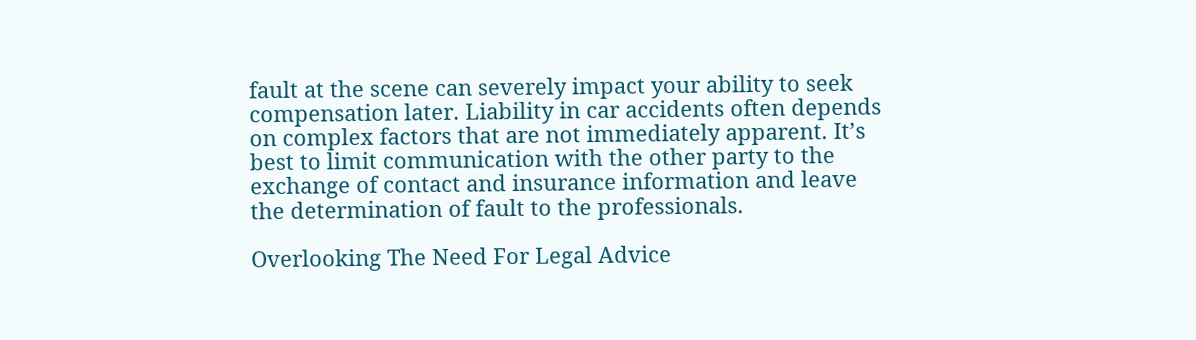fault at the scene can severely impact your ability to seek compensation later. Liability in car accidents often depends on complex factors that are not immediately apparent. It’s best to limit communication with the other party to the exchange of contact and insurance information and leave the determination of fault to the professionals.

Overlooking The Need For Legal Advice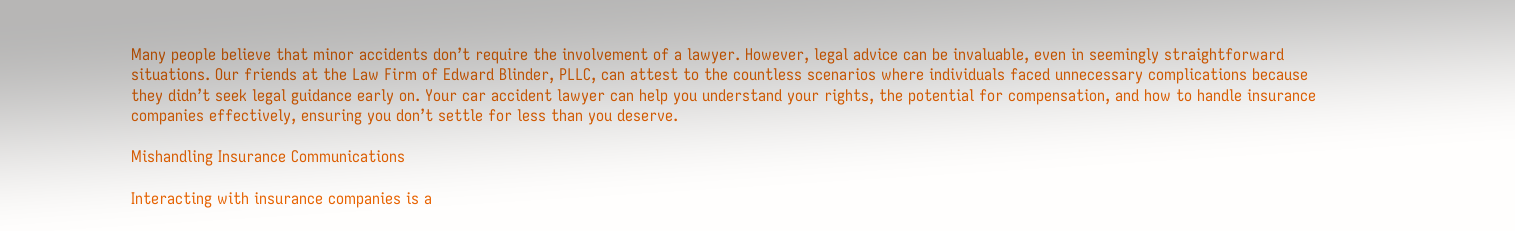Many people believe that minor accidents don’t require the involvement of a lawyer. However, legal advice can be invaluable, even in seemingly straightforward situations. Our friends at the Law Firm of Edward Blinder, PLLC, can attest to the countless scenarios where individuals faced unnecessary complications because they didn’t seek legal guidance early on. Your car accident lawyer can help you understand your rights, the potential for compensation, and how to handle insurance companies effectively, ensuring you don’t settle for less than you deserve.

Mishandling Insurance Communications

Interacting with insurance companies is a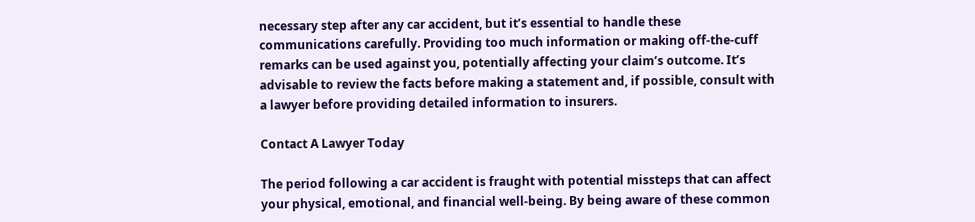necessary step after any car accident, but it’s essential to handle these communications carefully. Providing too much information or making off-the-cuff remarks can be used against you, potentially affecting your claim’s outcome. It’s advisable to review the facts before making a statement and, if possible, consult with a lawyer before providing detailed information to insurers.

Contact A Lawyer Today

The period following a car accident is fraught with potential missteps that can affect your physical, emotional, and financial well-being. By being aware of these common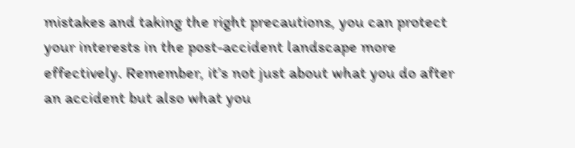mistakes and taking the right precautions, you can protect your interests in the post-accident landscape more effectively. Remember, it’s not just about what you do after an accident but also what you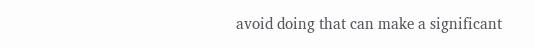avoid doing that can make a significant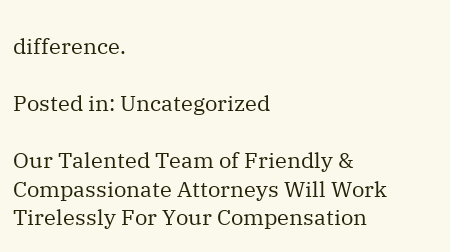difference.

Posted in: Uncategorized

Our Talented Team of Friendly & Compassionate Attorneys Will Work Tirelessly For Your Compensation